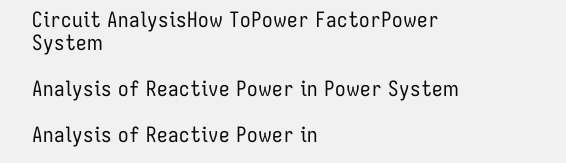Circuit AnalysisHow ToPower FactorPower System

Analysis of Reactive Power in Power System

Analysis of Reactive Power in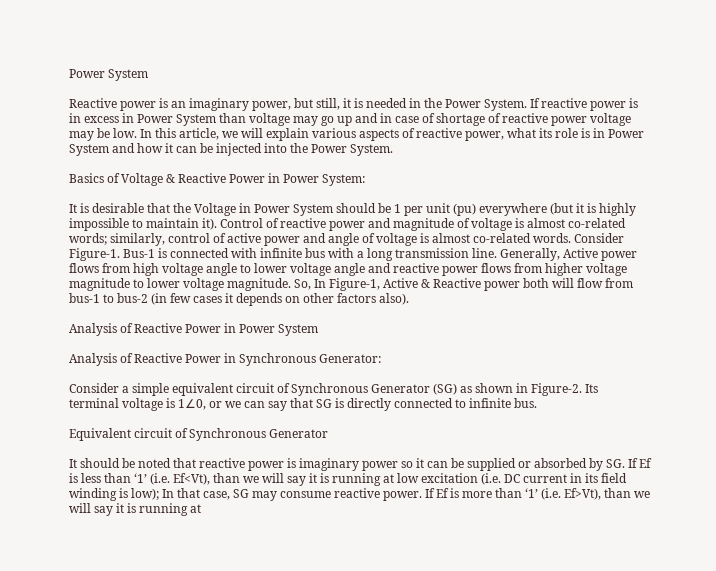Power System

Reactive power is an imaginary power, but still, it is needed in the Power System. If reactive power is in excess in Power System than voltage may go up and in case of shortage of reactive power voltage may be low. In this article, we will explain various aspects of reactive power, what its role is in Power System and how it can be injected into the Power System.

Basics of Voltage & Reactive Power in Power System:

It is desirable that the Voltage in Power System should be 1 per unit (pu) everywhere (but it is highly impossible to maintain it). Control of reactive power and magnitude of voltage is almost co-related words; similarly, control of active power and angle of voltage is almost co-related words. Consider Figure-1. Bus-1 is connected with infinite bus with a long transmission line. Generally, Active power flows from high voltage angle to lower voltage angle and reactive power flows from higher voltage magnitude to lower voltage magnitude. So, In Figure-1, Active & Reactive power both will flow from bus-1 to bus-2 (in few cases it depends on other factors also).

Analysis of Reactive Power in Power System

Analysis of Reactive Power in Synchronous Generator:

Consider a simple equivalent circuit of Synchronous Generator (SG) as shown in Figure-2. Its terminal voltage is 1∠0, or we can say that SG is directly connected to infinite bus.

Equivalent circuit of Synchronous Generator

It should be noted that reactive power is imaginary power so it can be supplied or absorbed by SG. If Ef is less than ‘1’ (i.e. Ef<Vt), than we will say it is running at low excitation (i.e. DC current in its field winding is low); In that case, SG may consume reactive power. If Ef is more than ‘1’ (i.e. Ef>Vt), than we will say it is running at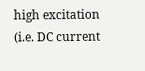high excitation (i.e. DC current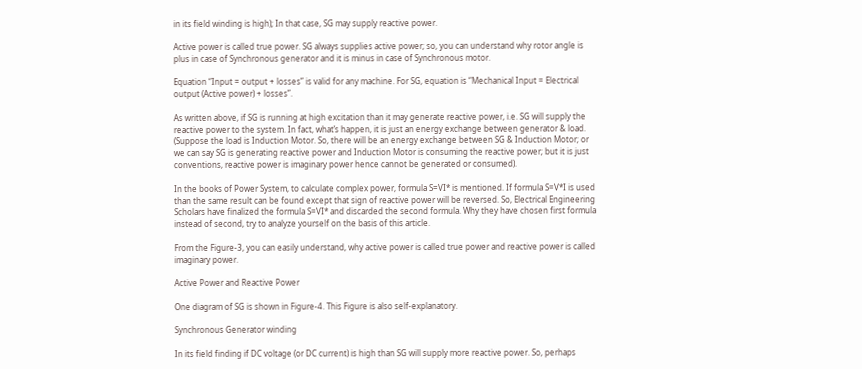in its field winding is high); In that case, SG may supply reactive power.

Active power is called true power. SG always supplies active power; so, you can understand why rotor angle is plus in case of Synchronous generator and it is minus in case of Synchronous motor.

Equation “Input = output + losses” is valid for any machine. For SG, equation is “Mechanical Input = Electrical output (Active power) + losses”.

As written above, if SG is running at high excitation than it may generate reactive power, i.e. SG will supply the reactive power to the system. In fact, what’s happen, it is just an energy exchange between generator & load. (Suppose the load is Induction Motor. So, there will be an energy exchange between SG & Induction Motor; or we can say SG is generating reactive power and Induction Motor is consuming the reactive power; but it is just conventions, reactive power is imaginary power hence cannot be generated or consumed).

In the books of Power System, to calculate complex power, formula S=VI* is mentioned. If formula S=V*I is used than the same result can be found except that sign of reactive power will be reversed. So, Electrical Engineering Scholars have finalized the formula S=VI* and discarded the second formula. Why they have chosen first formula instead of second, try to analyze yourself on the basis of this article.

From the Figure-3, you can easily understand, why active power is called true power and reactive power is called imaginary power.

Active Power and Reactive Power

One diagram of SG is shown in Figure-4. This Figure is also self-explanatory.

Synchronous Generator winding

In its field finding if DC voltage (or DC current) is high than SG will supply more reactive power. So, perhaps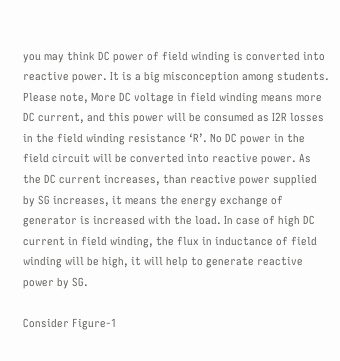you may think DC power of field winding is converted into reactive power. It is a big misconception among students. Please note, More DC voltage in field winding means more DC current, and this power will be consumed as I2R losses in the field winding resistance ‘R’. No DC power in the field circuit will be converted into reactive power. As the DC current increases, than reactive power supplied by SG increases, it means the energy exchange of generator is increased with the load. In case of high DC current in field winding, the flux in inductance of field winding will be high, it will help to generate reactive power by SG.

Consider Figure-1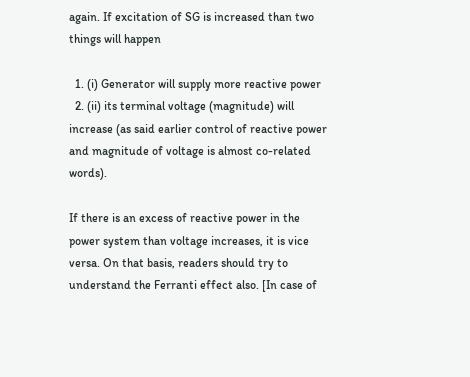again. If excitation of SG is increased than two things will happen

  1. (i) Generator will supply more reactive power
  2. (ii) its terminal voltage (magnitude) will increase (as said earlier control of reactive power and magnitude of voltage is almost co-related words).

If there is an excess of reactive power in the power system than voltage increases, it is vice versa. On that basis, readers should try to understand the Ferranti effect also. [In case of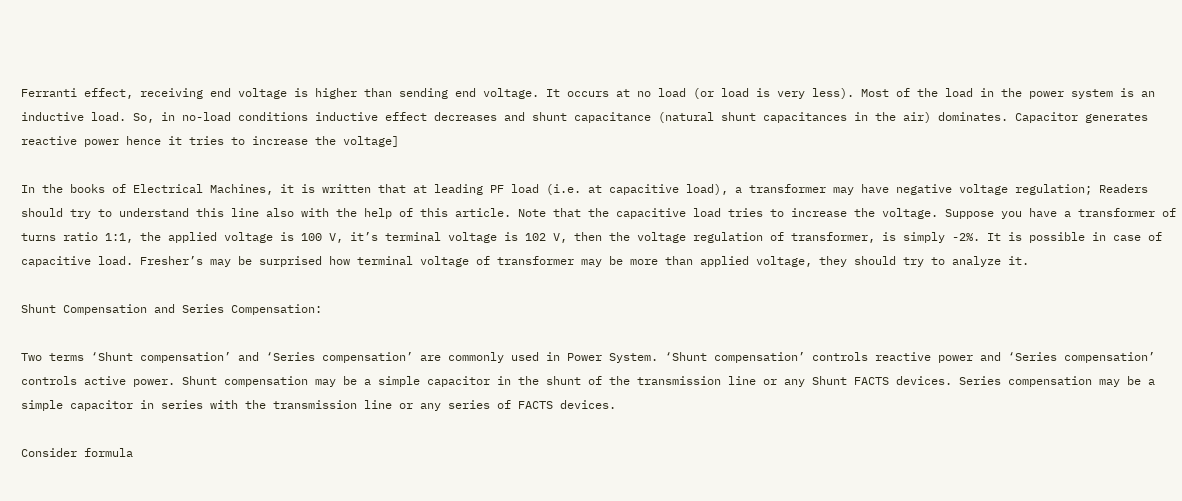Ferranti effect, receiving end voltage is higher than sending end voltage. It occurs at no load (or load is very less). Most of the load in the power system is an inductive load. So, in no-load conditions inductive effect decreases and shunt capacitance (natural shunt capacitances in the air) dominates. Capacitor generates reactive power hence it tries to increase the voltage]

In the books of Electrical Machines, it is written that at leading PF load (i.e. at capacitive load), a transformer may have negative voltage regulation; Readers should try to understand this line also with the help of this article. Note that the capacitive load tries to increase the voltage. Suppose you have a transformer of turns ratio 1:1, the applied voltage is 100 V, it’s terminal voltage is 102 V, then the voltage regulation of transformer, is simply -2%. It is possible in case of capacitive load. Fresher’s may be surprised how terminal voltage of transformer may be more than applied voltage, they should try to analyze it.

Shunt Compensation and Series Compensation:

Two terms ‘Shunt compensation’ and ‘Series compensation’ are commonly used in Power System. ‘Shunt compensation’ controls reactive power and ‘Series compensation’ controls active power. Shunt compensation may be a simple capacitor in the shunt of the transmission line or any Shunt FACTS devices. Series compensation may be a simple capacitor in series with the transmission line or any series of FACTS devices.

Consider formula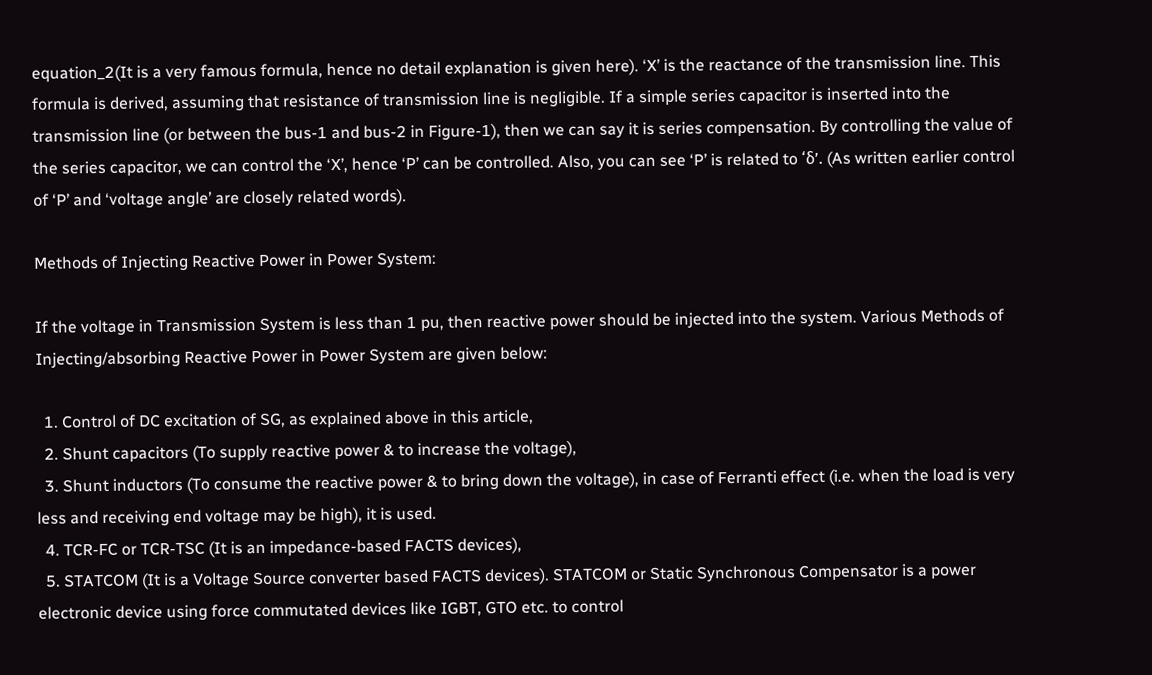equation_2(It is a very famous formula, hence no detail explanation is given here). ‘X’ is the reactance of the transmission line. This formula is derived, assuming that resistance of transmission line is negligible. If a simple series capacitor is inserted into the transmission line (or between the bus-1 and bus-2 in Figure-1), then we can say it is series compensation. By controlling the value of the series capacitor, we can control the ‘X’, hence ‘P’ can be controlled. Also, you can see ‘P’ is related to ‘δ’. (As written earlier control of ‘P’ and ‘voltage angle’ are closely related words).

Methods of Injecting Reactive Power in Power System:

If the voltage in Transmission System is less than 1 pu, then reactive power should be injected into the system. Various Methods of Injecting/absorbing Reactive Power in Power System are given below:

  1. Control of DC excitation of SG, as explained above in this article,
  2. Shunt capacitors (To supply reactive power & to increase the voltage),
  3. Shunt inductors (To consume the reactive power & to bring down the voltage), in case of Ferranti effect (i.e. when the load is very less and receiving end voltage may be high), it is used.
  4. TCR-FC or TCR-TSC (It is an impedance-based FACTS devices),
  5. STATCOM (It is a Voltage Source converter based FACTS devices). STATCOM or Static Synchronous Compensator is a power electronic device using force commutated devices like IGBT, GTO etc. to control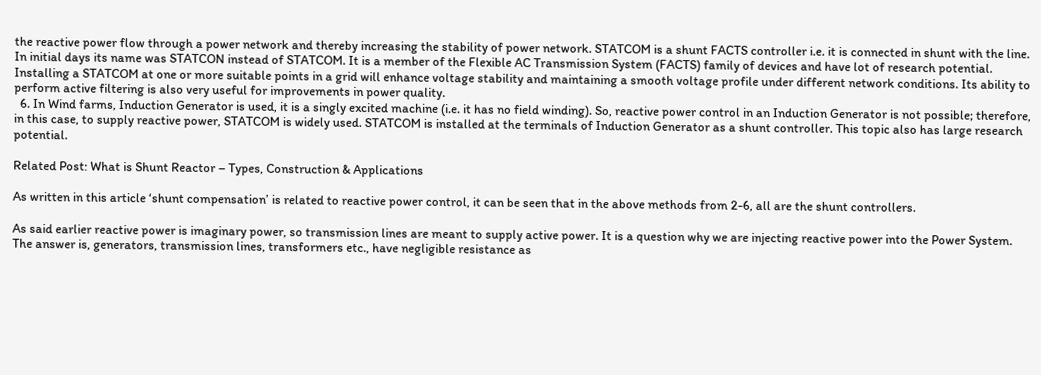the reactive power flow through a power network and thereby increasing the stability of power network. STATCOM is a shunt FACTS controller i.e. it is connected in shunt with the line. In initial days its name was STATCON instead of STATCOM. It is a member of the Flexible AC Transmission System (FACTS) family of devices and have lot of research potential. Installing a STATCOM at one or more suitable points in a grid will enhance voltage stability and maintaining a smooth voltage profile under different network conditions. Its ability to perform active filtering is also very useful for improvements in power quality.
  6. In Wind farms, Induction Generator is used, it is a singly excited machine (i.e. it has no field winding). So, reactive power control in an Induction Generator is not possible; therefore, in this case, to supply reactive power, STATCOM is widely used. STATCOM is installed at the terminals of Induction Generator as a shunt controller. This topic also has large research potential.

Related Post: What is Shunt Reactor – Types, Construction & Applications

As written in this article ‘shunt compensation’ is related to reactive power control, it can be seen that in the above methods from 2-6, all are the shunt controllers.

As said earlier reactive power is imaginary power, so transmission lines are meant to supply active power. It is a question why we are injecting reactive power into the Power System. The answer is, generators, transmission lines, transformers etc., have negligible resistance as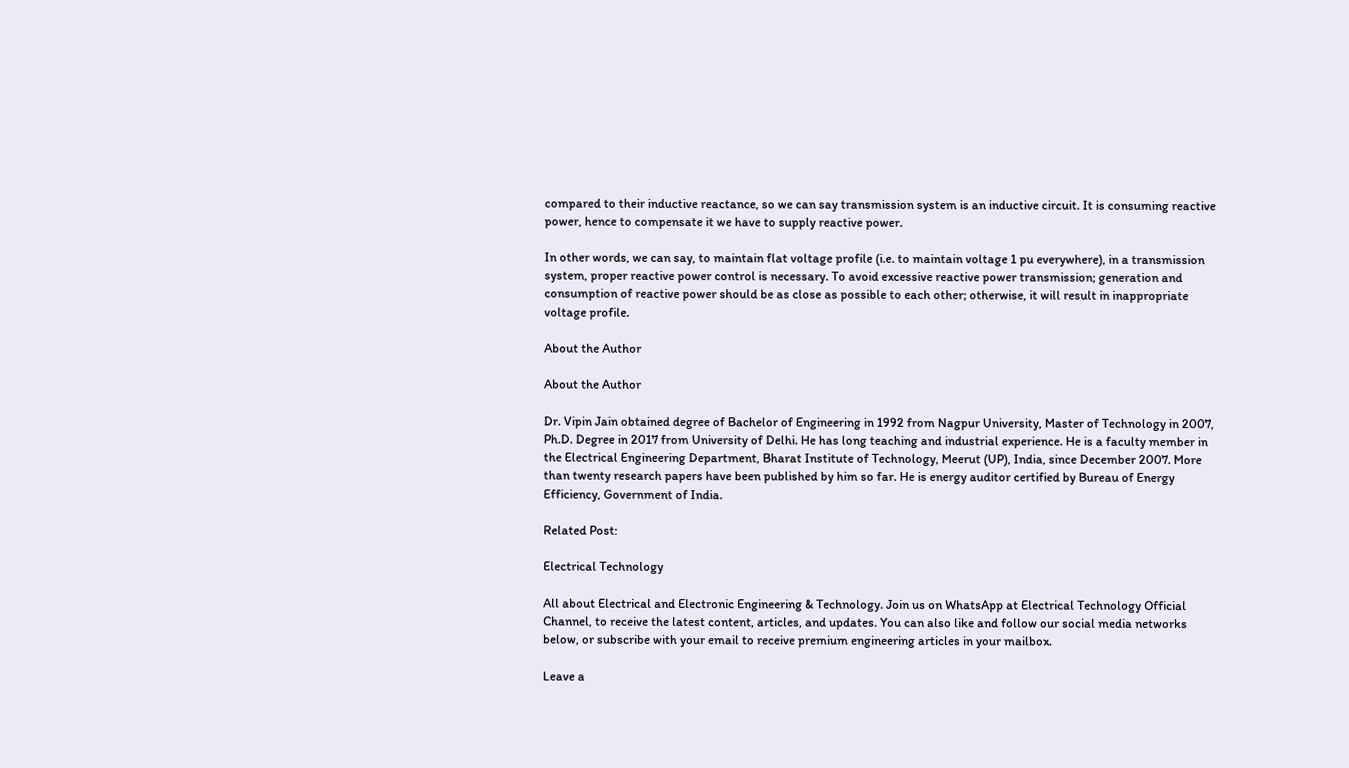compared to their inductive reactance, so we can say transmission system is an inductive circuit. It is consuming reactive power, hence to compensate it we have to supply reactive power.

In other words, we can say, to maintain flat voltage profile (i.e. to maintain voltage 1 pu everywhere), in a transmission system, proper reactive power control is necessary. To avoid excessive reactive power transmission; generation and consumption of reactive power should be as close as possible to each other; otherwise, it will result in inappropriate voltage profile.

About the Author

About the Author

Dr. Vipin Jain obtained degree of Bachelor of Engineering in 1992 from Nagpur University, Master of Technology in 2007, Ph.D. Degree in 2017 from University of Delhi. He has long teaching and industrial experience. He is a faculty member in the Electrical Engineering Department, Bharat Institute of Technology, Meerut (UP), India, since December 2007. More than twenty research papers have been published by him so far. He is energy auditor certified by Bureau of Energy Efficiency, Government of India.

Related Post:

Electrical Technology

All about Electrical and Electronic Engineering & Technology. Join us on WhatsApp at Electrical Technology Official Channel, to receive the latest content, articles, and updates. You can also like and follow our social media networks below, or subscribe with your email to receive premium engineering articles in your mailbox.

Leave a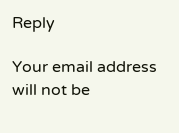Reply

Your email address will not be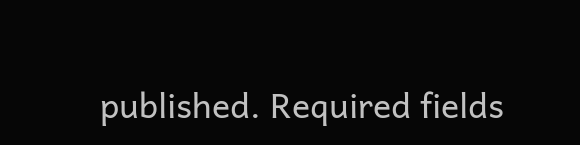published. Required fields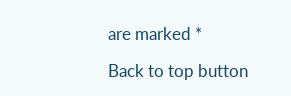are marked *

Back to top button